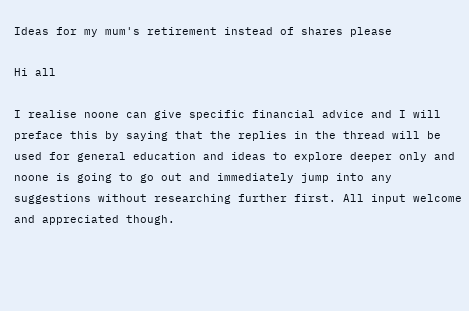Ideas for my mum's retirement instead of shares please

Hi all

I realise noone can give specific financial advice and I will preface this by saying that the replies in the thread will be used for general education and ideas to explore deeper only and noone is going to go out and immediately jump into any suggestions without researching further first. All input welcome and appreciated though.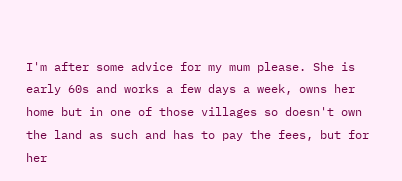I'm after some advice for my mum please. She is early 60s and works a few days a week, owns her home but in one of those villages so doesn't own the land as such and has to pay the fees, but for her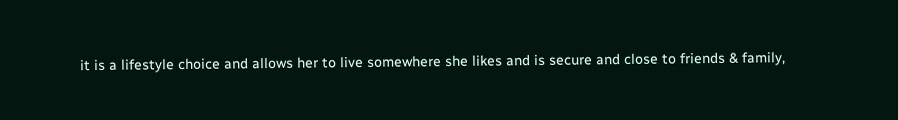it is a lifestyle choice and allows her to live somewhere she likes and is secure and close to friends & family,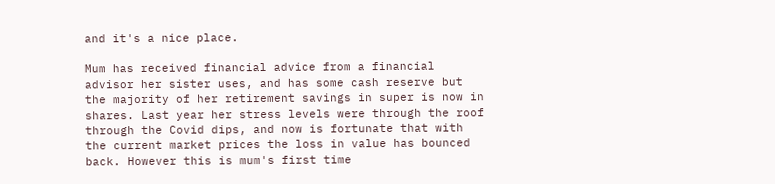and it's a nice place.

Mum has received financial advice from a financial advisor her sister uses, and has some cash reserve but the majority of her retirement savings in super is now in shares. Last year her stress levels were through the roof through the Covid dips, and now is fortunate that with the current market prices the loss in value has bounced back. However this is mum's first time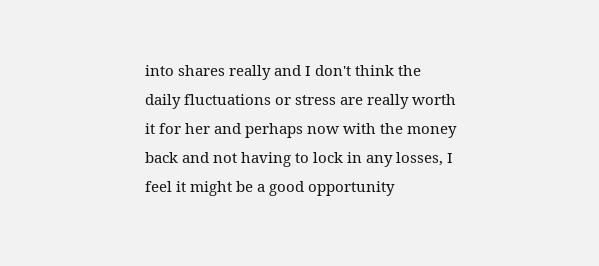into shares really and I don't think the daily fluctuations or stress are really worth it for her and perhaps now with the money back and not having to lock in any losses, I feel it might be a good opportunity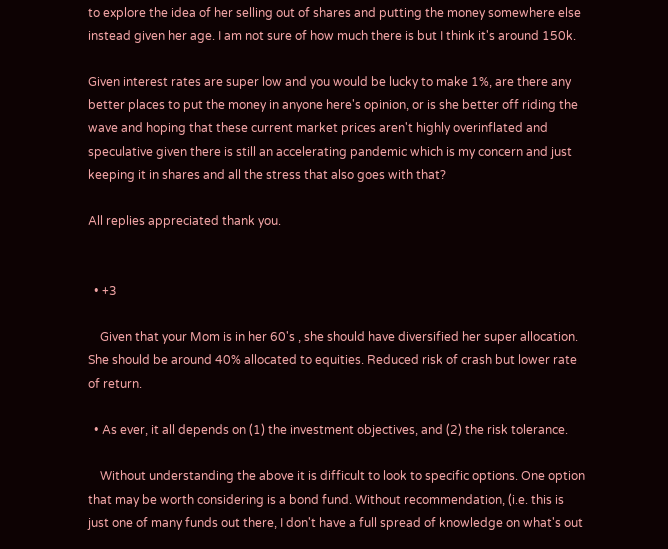to explore the idea of her selling out of shares and putting the money somewhere else instead given her age. I am not sure of how much there is but I think it's around 150k.

Given interest rates are super low and you would be lucky to make 1%, are there any better places to put the money in anyone here's opinion, or is she better off riding the wave and hoping that these current market prices aren't highly overinflated and speculative given there is still an accelerating pandemic which is my concern and just keeping it in shares and all the stress that also goes with that?

All replies appreciated thank you.


  • +3

    Given that your Mom is in her 60's , she should have diversified her super allocation. She should be around 40% allocated to equities. Reduced risk of crash but lower rate of return.

  • As ever, it all depends on (1) the investment objectives, and (2) the risk tolerance.

    Without understanding the above it is difficult to look to specific options. One option that may be worth considering is a bond fund. Without recommendation, (i.e. this is just one of many funds out there, I don't have a full spread of knowledge on what's out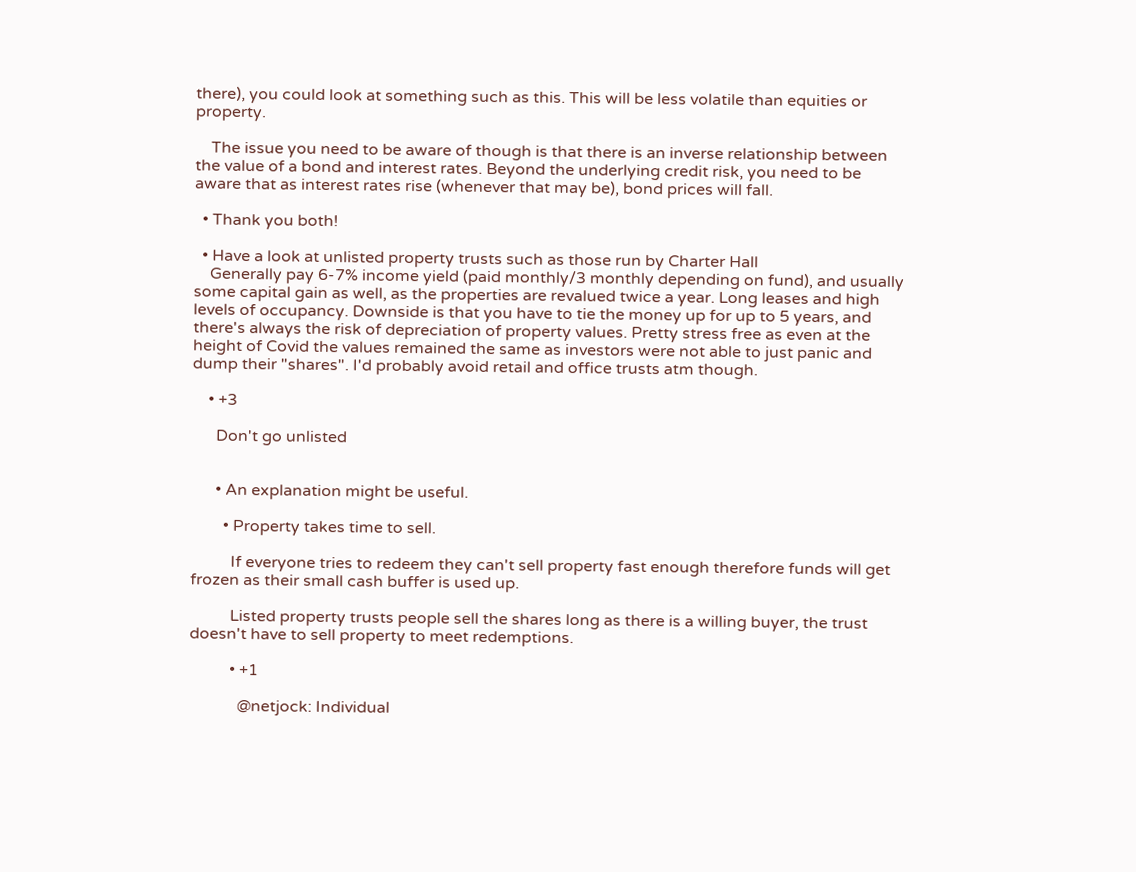there), you could look at something such as this. This will be less volatile than equities or property.

    The issue you need to be aware of though is that there is an inverse relationship between the value of a bond and interest rates. Beyond the underlying credit risk, you need to be aware that as interest rates rise (whenever that may be), bond prices will fall.

  • Thank you both!

  • Have a look at unlisted property trusts such as those run by Charter Hall
    Generally pay 6-7% income yield (paid monthly/3 monthly depending on fund), and usually some capital gain as well, as the properties are revalued twice a year. Long leases and high levels of occupancy. Downside is that you have to tie the money up for up to 5 years, and there's always the risk of depreciation of property values. Pretty stress free as even at the height of Covid the values remained the same as investors were not able to just panic and dump their "shares". I'd probably avoid retail and office trusts atm though.

    • +3

      Don't go unlisted


      • An explanation might be useful.

        • Property takes time to sell.

          If everyone tries to redeem they can't sell property fast enough therefore funds will get frozen as their small cash buffer is used up.

          Listed property trusts people sell the shares long as there is a willing buyer, the trust doesn't have to sell property to meet redemptions.

          • +1

            @netjock: Individual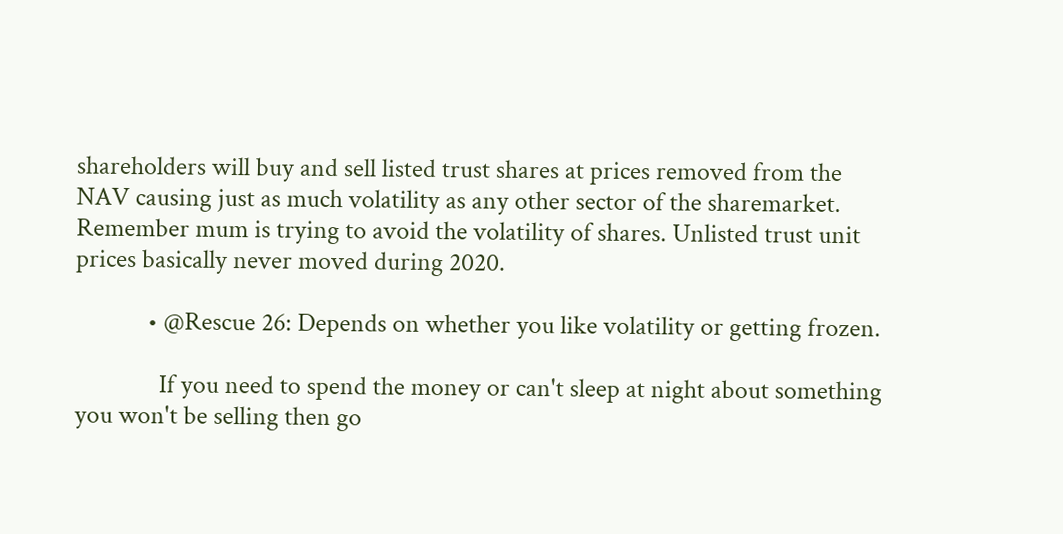shareholders will buy and sell listed trust shares at prices removed from the NAV causing just as much volatility as any other sector of the sharemarket. Remember mum is trying to avoid the volatility of shares. Unlisted trust unit prices basically never moved during 2020.

            • @Rescue 26: Depends on whether you like volatility or getting frozen.

              If you need to spend the money or can't sleep at night about something you won't be selling then go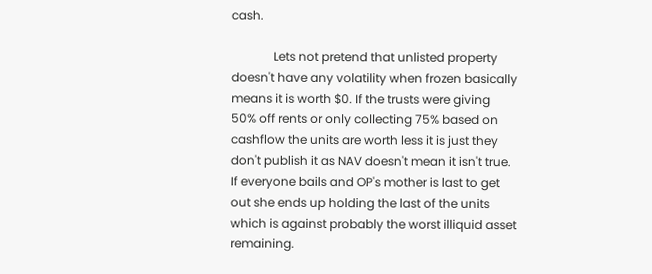cash.

              Lets not pretend that unlisted property doesn't have any volatility when frozen basically means it is worth $0. If the trusts were giving 50% off rents or only collecting 75% based on cashflow the units are worth less it is just they don't publish it as NAV doesn't mean it isn't true. If everyone bails and OP's mother is last to get out she ends up holding the last of the units which is against probably the worst illiquid asset remaining.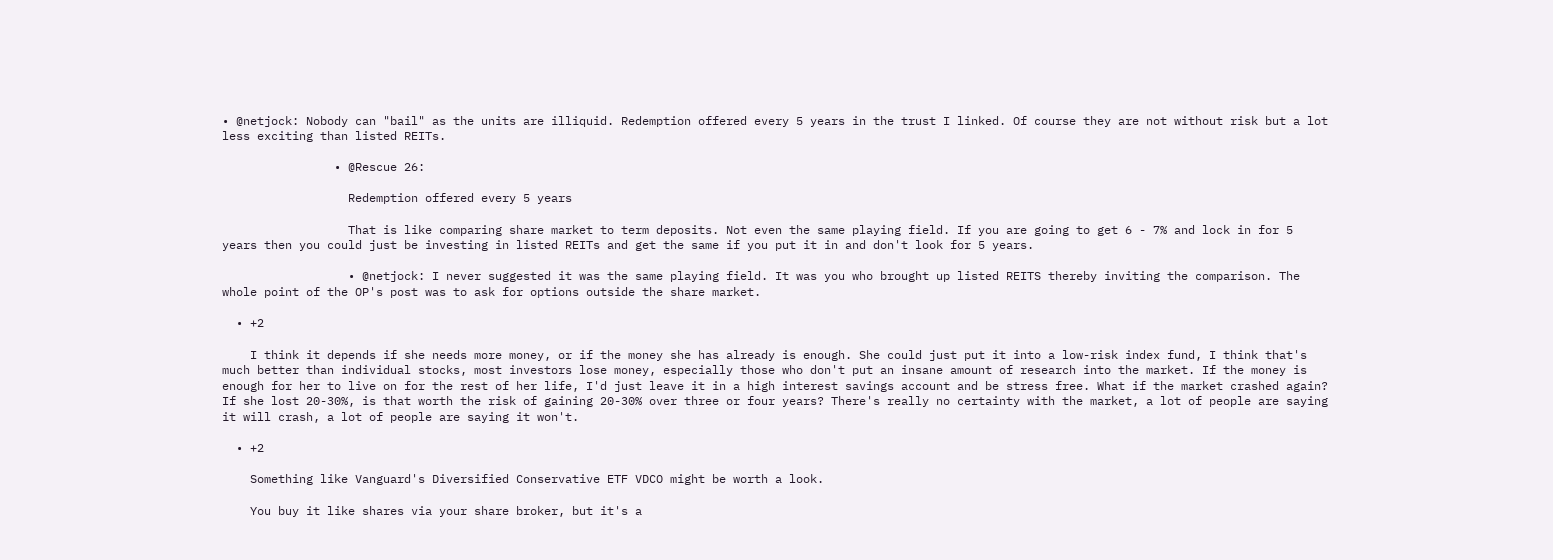• @netjock: Nobody can "bail" as the units are illiquid. Redemption offered every 5 years in the trust I linked. Of course they are not without risk but a lot less exciting than listed REITs.

                • @Rescue 26:

                  Redemption offered every 5 years

                  That is like comparing share market to term deposits. Not even the same playing field. If you are going to get 6 - 7% and lock in for 5 years then you could just be investing in listed REITs and get the same if you put it in and don't look for 5 years.

                  • @netjock: I never suggested it was the same playing field. It was you who brought up listed REITS thereby inviting the comparison. The whole point of the OP's post was to ask for options outside the share market.

  • +2

    I think it depends if she needs more money, or if the money she has already is enough. She could just put it into a low-risk index fund, I think that's much better than individual stocks, most investors lose money, especially those who don't put an insane amount of research into the market. If the money is enough for her to live on for the rest of her life, I'd just leave it in a high interest savings account and be stress free. What if the market crashed again? If she lost 20-30%, is that worth the risk of gaining 20-30% over three or four years? There's really no certainty with the market, a lot of people are saying it will crash, a lot of people are saying it won't.

  • +2

    Something like Vanguard's Diversified Conservative ETF VDCO might be worth a look.

    You buy it like shares via your share broker, but it's a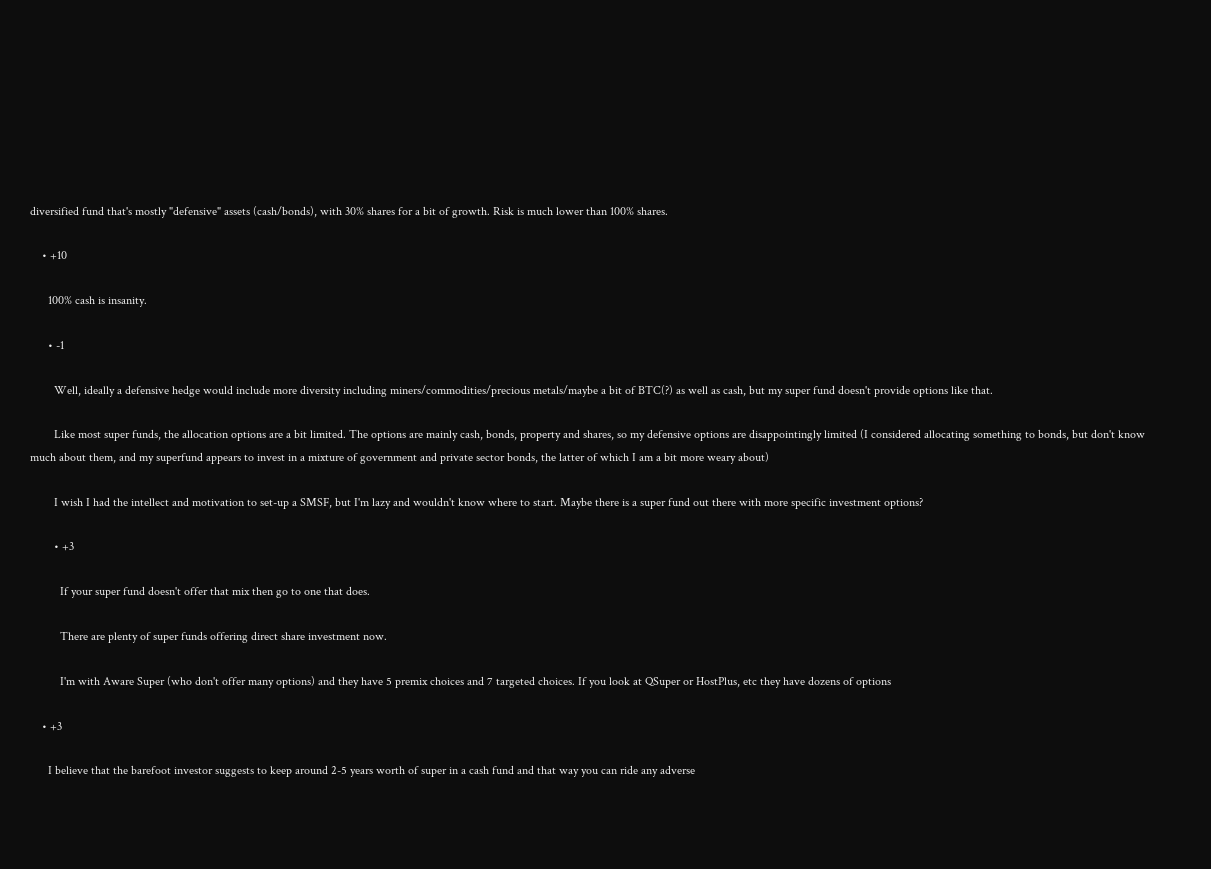diversified fund that's mostly "defensive" assets (cash/bonds), with 30% shares for a bit of growth. Risk is much lower than 100% shares.

    • +10

      100% cash is insanity.

      • -1

        Well, ideally a defensive hedge would include more diversity including miners/commodities/precious metals/maybe a bit of BTC(?) as well as cash, but my super fund doesn't provide options like that.

        Like most super funds, the allocation options are a bit limited. The options are mainly cash, bonds, property and shares, so my defensive options are disappointingly limited (I considered allocating something to bonds, but don't know much about them, and my superfund appears to invest in a mixture of government and private sector bonds, the latter of which I am a bit more weary about)

        I wish I had the intellect and motivation to set-up a SMSF, but I'm lazy and wouldn't know where to start. Maybe there is a super fund out there with more specific investment options?

        • +3

          If your super fund doesn't offer that mix then go to one that does.

          There are plenty of super funds offering direct share investment now.

          I'm with Aware Super (who don't offer many options) and they have 5 premix choices and 7 targeted choices. If you look at QSuper or HostPlus, etc they have dozens of options

    • +3

      I believe that the barefoot investor suggests to keep around 2-5 years worth of super in a cash fund and that way you can ride any adverse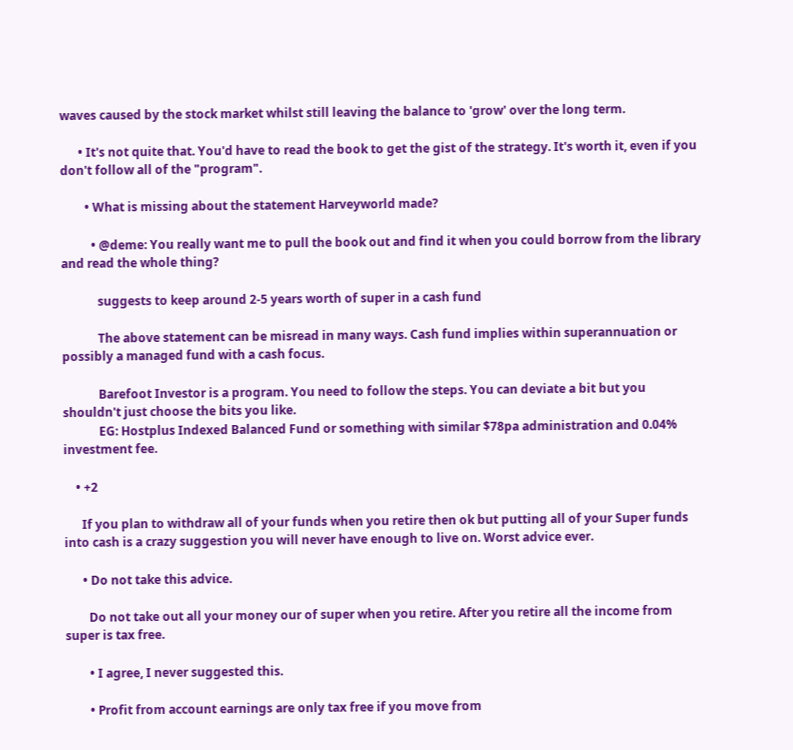waves caused by the stock market whilst still leaving the balance to 'grow' over the long term.

      • It's not quite that. You'd have to read the book to get the gist of the strategy. It's worth it, even if you don't follow all of the "program".

        • What is missing about the statement Harveyworld made?

          • @deme: You really want me to pull the book out and find it when you could borrow from the library and read the whole thing?

            suggests to keep around 2-5 years worth of super in a cash fund

            The above statement can be misread in many ways. Cash fund implies within superannuation or possibly a managed fund with a cash focus.

            Barefoot Investor is a program. You need to follow the steps. You can deviate a bit but you shouldn't just choose the bits you like.
            EG: Hostplus Indexed Balanced Fund or something with similar $78pa administration and 0.04% investment fee.

    • +2

      If you plan to withdraw all of your funds when you retire then ok but putting all of your Super funds into cash is a crazy suggestion you will never have enough to live on. Worst advice ever.

      • Do not take this advice.

        Do not take out all your money our of super when you retire. After you retire all the income from super is tax free.

        • I agree, I never suggested this.

        • Profit from account earnings are only tax free if you move from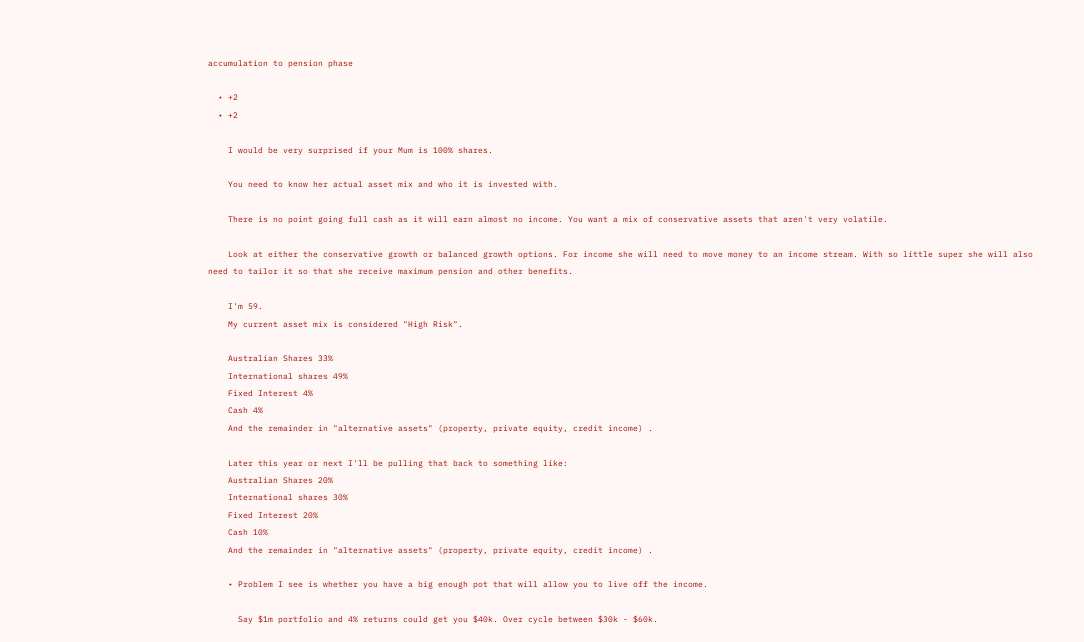accumulation to pension phase

  • +2
  • +2

    I would be very surprised if your Mum is 100% shares.

    You need to know her actual asset mix and who it is invested with.

    There is no point going full cash as it will earn almost no income. You want a mix of conservative assets that aren't very volatile.

    Look at either the conservative growth or balanced growth options. For income she will need to move money to an income stream. With so little super she will also need to tailor it so that she receive maximum pension and other benefits.

    I'm 59.
    My current asset mix is considered "High Risk".

    Australian Shares 33%
    International shares 49%
    Fixed Interest 4%
    Cash 4%
    And the remainder in "alternative assets" (property, private equity, credit income) .

    Later this year or next I'll be pulling that back to something like:
    Australian Shares 20%
    International shares 30%
    Fixed Interest 20%
    Cash 10%
    And the remainder in "alternative assets" (property, private equity, credit income) .

    • Problem I see is whether you have a big enough pot that will allow you to live off the income.

      Say $1m portfolio and 4% returns could get you $40k. Over cycle between $30k - $60k.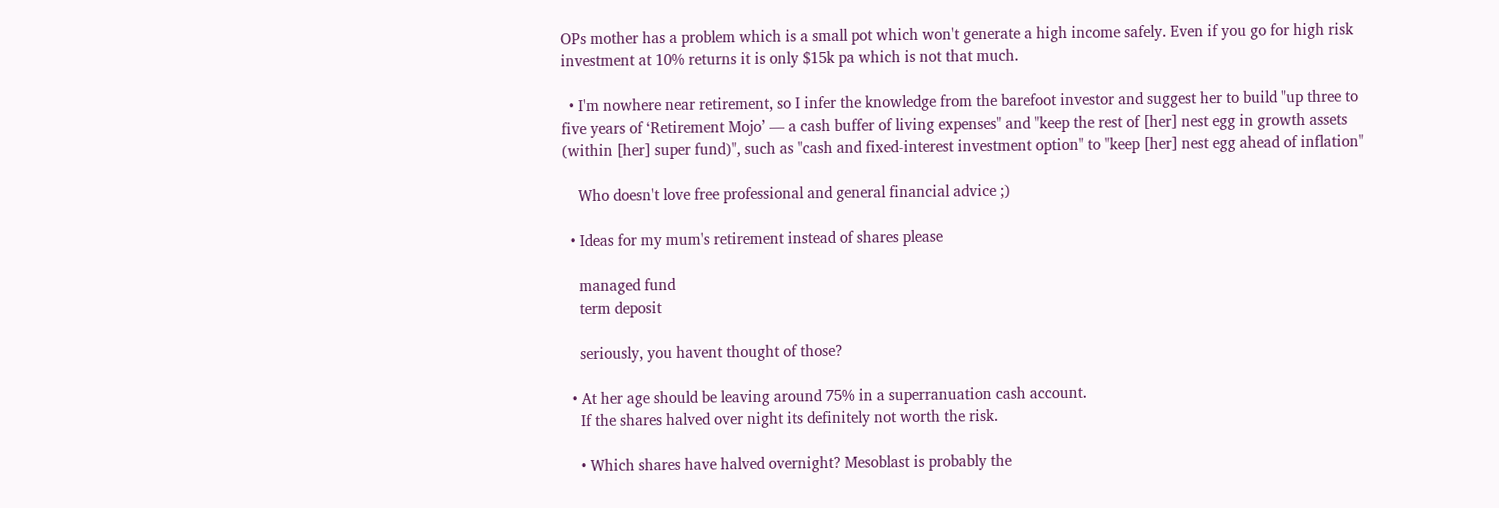OPs mother has a problem which is a small pot which won't generate a high income safely. Even if you go for high risk investment at 10% returns it is only $15k pa which is not that much.

  • I'm nowhere near retirement, so I infer the knowledge from the barefoot investor and suggest her to build "up three to five years of ‘Retirement Mojo’ — a cash buffer of living expenses" and "keep the rest of [her] nest egg in growth assets (within [her] super fund)", such as "cash and fixed-interest investment option" to "keep [her] nest egg ahead of inflation"

    Who doesn't love free professional and general financial advice ;)

  • Ideas for my mum's retirement instead of shares please

    managed fund
    term deposit

    seriously, you havent thought of those?

  • At her age should be leaving around 75% in a superranuation cash account.
    If the shares halved over night its definitely not worth the risk.

    • Which shares have halved overnight? Mesoblast is probably the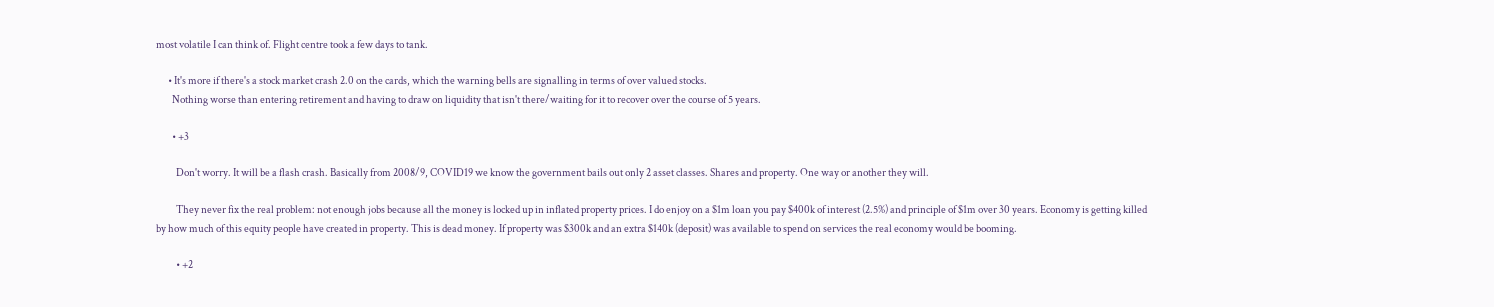most volatile I can think of. Flight centre took a few days to tank.

      • It's more if there's a stock market crash 2.0 on the cards, which the warning bells are signalling in terms of over valued stocks.
        Nothing worse than entering retirement and having to draw on liquidity that isn't there/waiting for it to recover over the course of 5 years.

        • +3

          Don't worry. It will be a flash crash. Basically from 2008/9, COVID19 we know the government bails out only 2 asset classes. Shares and property. One way or another they will.

          They never fix the real problem: not enough jobs because all the money is locked up in inflated property prices. I do enjoy on a $1m loan you pay $400k of interest (2.5%) and principle of $1m over 30 years. Economy is getting killed by how much of this equity people have created in property. This is dead money. If property was $300k and an extra $140k (deposit) was available to spend on services the real economy would be booming.

          • +2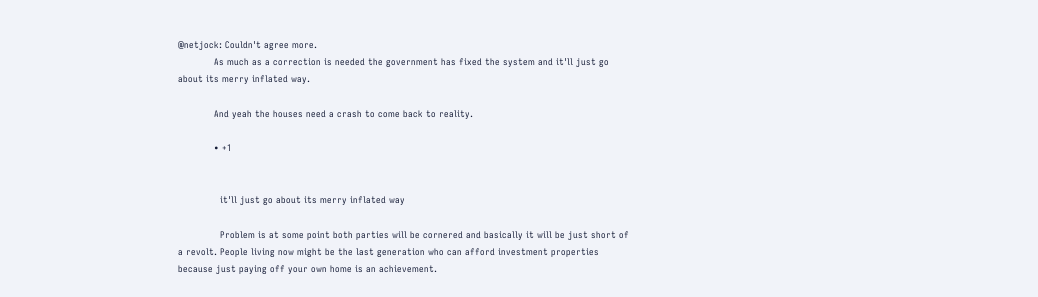@netjock: Couldn't agree more.
            As much as a correction is needed the government has fixed the system and it'll just go about its merry inflated way.

            And yeah the houses need a crash to come back to reality.

            • +1


              it'll just go about its merry inflated way

              Problem is at some point both parties will be cornered and basically it will be just short of a revolt. People living now might be the last generation who can afford investment properties because just paying off your own home is an achievement.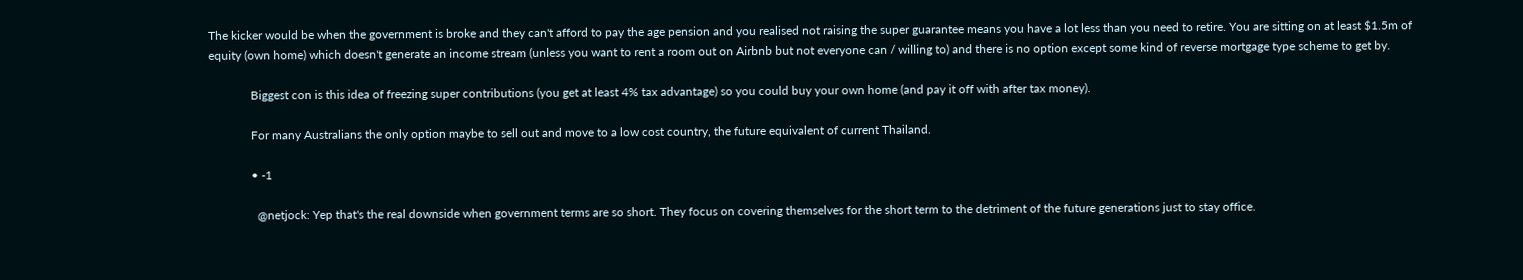The kicker would be when the government is broke and they can't afford to pay the age pension and you realised not raising the super guarantee means you have a lot less than you need to retire. You are sitting on at least $1.5m of equity (own home) which doesn't generate an income stream (unless you want to rent a room out on Airbnb but not everyone can / willing to) and there is no option except some kind of reverse mortgage type scheme to get by.

              Biggest con is this idea of freezing super contributions (you get at least 4% tax advantage) so you could buy your own home (and pay it off with after tax money).

              For many Australians the only option maybe to sell out and move to a low cost country, the future equivalent of current Thailand.

              • -1

                @netjock: Yep that's the real downside when government terms are so short. They focus on covering themselves for the short term to the detriment of the future generations just to stay office.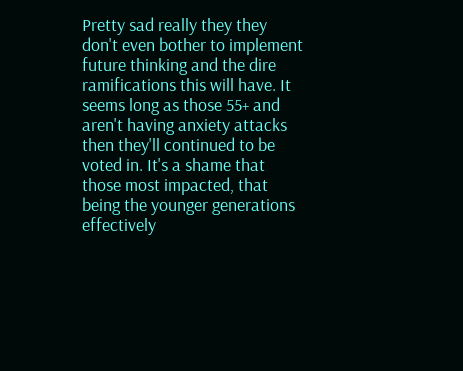Pretty sad really they they don't even bother to implement future thinking and the dire ramifications this will have. It seems long as those 55+ and aren't having anxiety attacks then they'll continued to be voted in. It's a shame that those most impacted, that being the younger generations effectively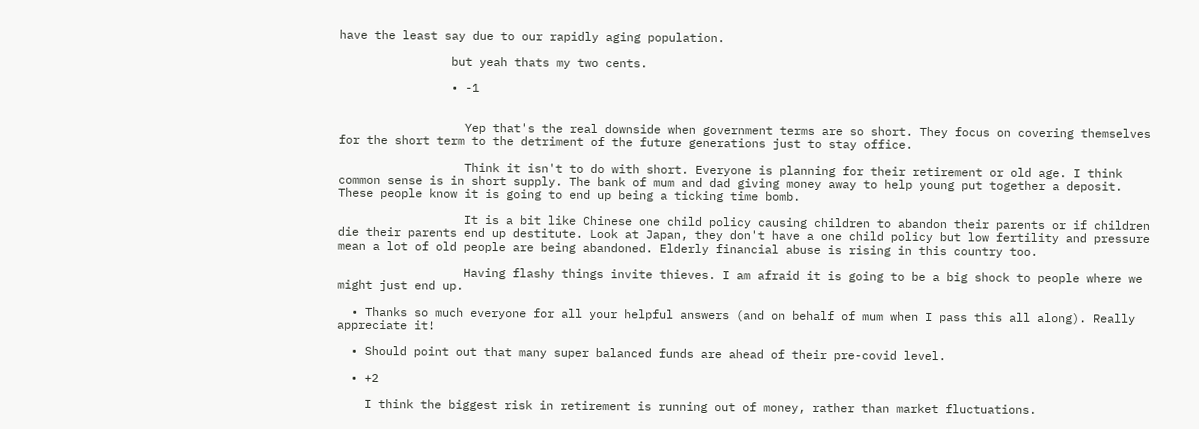have the least say due to our rapidly aging population.

                but yeah thats my two cents.

                • -1


                  Yep that's the real downside when government terms are so short. They focus on covering themselves for the short term to the detriment of the future generations just to stay office.

                  Think it isn't to do with short. Everyone is planning for their retirement or old age. I think common sense is in short supply. The bank of mum and dad giving money away to help young put together a deposit. These people know it is going to end up being a ticking time bomb.

                  It is a bit like Chinese one child policy causing children to abandon their parents or if children die their parents end up destitute. Look at Japan, they don't have a one child policy but low fertility and pressure mean a lot of old people are being abandoned. Elderly financial abuse is rising in this country too.

                  Having flashy things invite thieves. I am afraid it is going to be a big shock to people where we might just end up.

  • Thanks so much everyone for all your helpful answers (and on behalf of mum when I pass this all along). Really appreciate it!

  • Should point out that many super balanced funds are ahead of their pre-covid level.

  • +2

    I think the biggest risk in retirement is running out of money, rather than market fluctuations.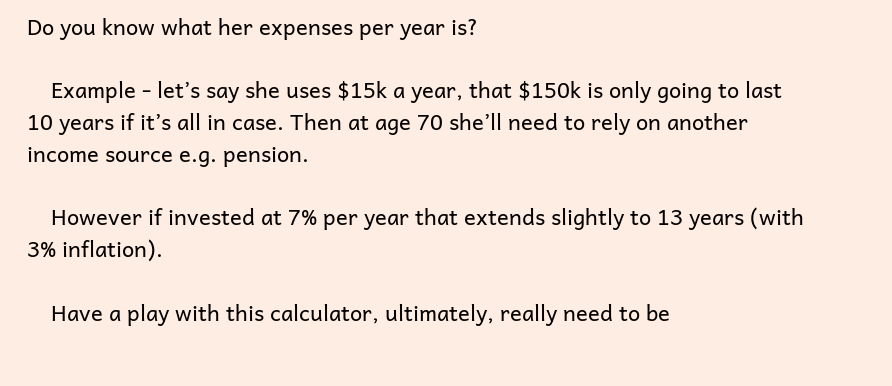Do you know what her expenses per year is?

    Example - let’s say she uses $15k a year, that $150k is only going to last 10 years if it’s all in case. Then at age 70 she’ll need to rely on another income source e.g. pension.

    However if invested at 7% per year that extends slightly to 13 years (with 3% inflation).

    Have a play with this calculator, ultimately, really need to be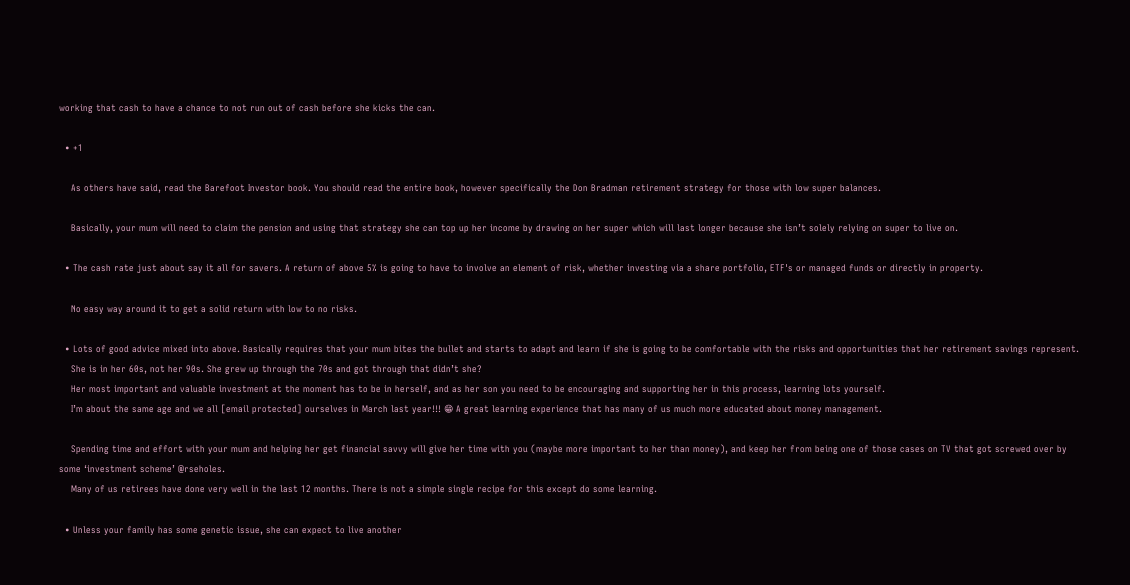working that cash to have a chance to not run out of cash before she kicks the can.

  • +1

    As others have said, read the Barefoot Investor book. You should read the entire book, however specifically the Don Bradman retirement strategy for those with low super balances.

    Basically, your mum will need to claim the pension and using that strategy she can top up her income by drawing on her super which will last longer because she isn’t solely relying on super to live on.

  • The cash rate just about say it all for savers. A return of above 5% is going to have to involve an element of risk, whether investing via a share portfolio, ETF's or managed funds or directly in property.

    No easy way around it to get a solid return with low to no risks.

  • Lots of good advice mixed into above. Basically requires that your mum bites the bullet and starts to adapt and learn if she is going to be comfortable with the risks and opportunities that her retirement savings represent.
    She is in her 60s, not her 90s. She grew up through the 70s and got through that didn’t she?
    Her most important and valuable investment at the moment has to be in herself, and as her son you need to be encouraging and supporting her in this process, learning lots yourself.
    I’m about the same age and we all [email protected] ourselves in March last year!!! 😁 A great learning experience that has many of us much more educated about money management.

    Spending time and effort with your mum and helping her get financial savvy will give her time with you (maybe more important to her than money), and keep her from being one of those cases on TV that got screwed over by some ‘investment scheme’ @rseholes.
    Many of us retirees have done very well in the last 12 months. There is not a simple single recipe for this except do some learning.

  • Unless your family has some genetic issue, she can expect to live another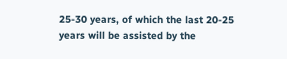25-30 years, of which the last 20-25 years will be assisted by the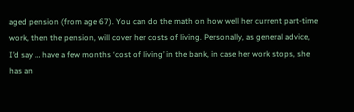aged pension (from age 67). You can do the math on how well her current part-time work, then the pension, will cover her costs of living. Personally, as general advice, I’d say … have a few months ‘cost of living’ in the bank, in case her work stops, she has an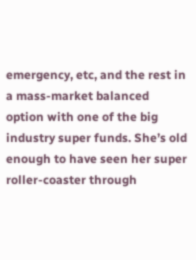emergency, etc, and the rest in a mass-market balanced option with one of the big industry super funds. She’s old enough to have seen her super roller-coaster through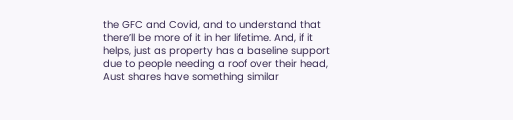the GFC and Covid, and to understand that there’ll be more of it in her lifetime. And, if it helps, just as property has a baseline support due to people needing a roof over their head, Aust shares have something similar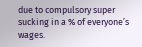due to compulsory super sucking in a % of everyone’s wages.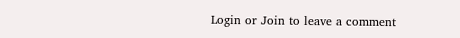Login or Join to leave a comment